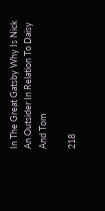In The Great Gatsby Why Is Nick An Outsider In Relation To Daisy And Tom

218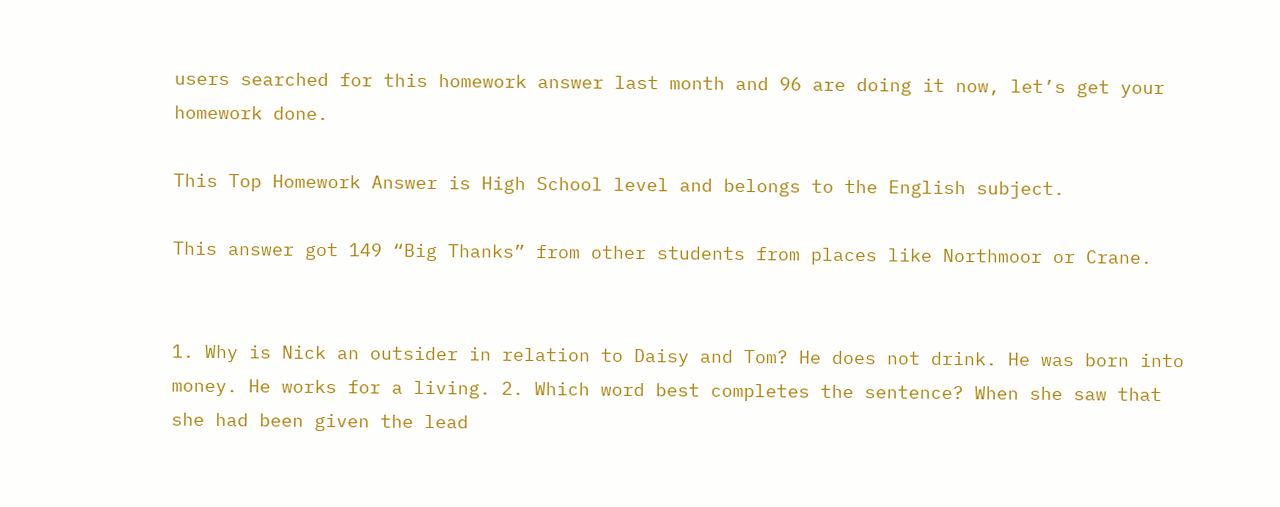users searched for this homework answer last month and 96 are doing it now, let’s get your homework done.

This Top Homework Answer is High School level and belongs to the English subject.

This answer got 149 “Big Thanks” from other students from places like Northmoor or Crane.


1. Why is Nick an outsider in relation to Daisy and Tom? He does not drink. He was born into money. He works for a living. 2. Which word best completes the sentence? When she saw that she had been given the lead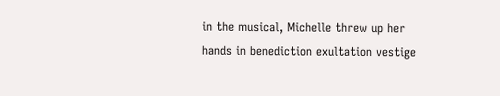in the musical, Michelle threw up her hands in benediction exultation vestige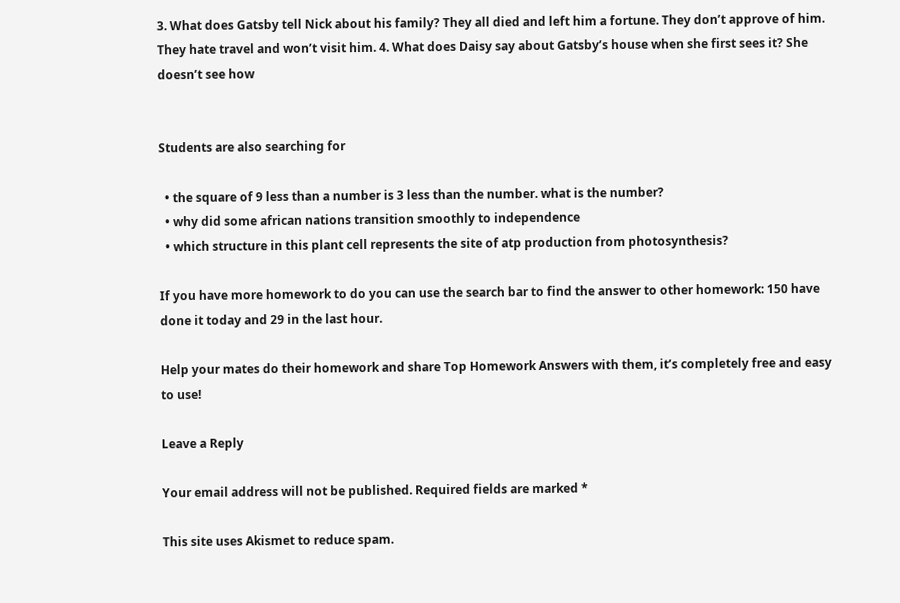3. What does Gatsby tell Nick about his family? They all died and left him a fortune. They don’t approve of him. They hate travel and won’t visit him. 4. What does Daisy say about Gatsby’s house when she first sees it? She doesn’t see how


Students are also searching for

  • the square of 9 less than a number is 3 less than the number. what is the number?
  • why did some african nations transition smoothly to independence
  • which structure in this plant cell represents the site of atp production from photosynthesis?

If you have more homework to do you can use the search bar to find the answer to other homework: 150 have done it today and 29 in the last hour.

Help your mates do their homework and share Top Homework Answers with them, it’s completely free and easy to use!

Leave a Reply

Your email address will not be published. Required fields are marked *

This site uses Akismet to reduce spam.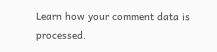Learn how your comment data is processed.